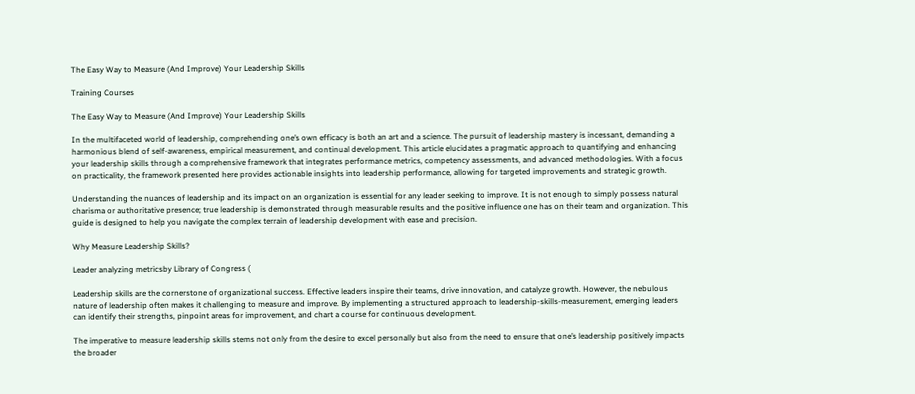The Easy Way to Measure (And Improve) Your Leadership Skills

Training Courses

The Easy Way to Measure (And Improve) Your Leadership Skills

In the multifaceted world of leadership, comprehending one’s own efficacy is both an art and a science. The pursuit of leadership mastery is incessant, demanding a harmonious blend of self-awareness, empirical measurement, and continual development. This article elucidates a pragmatic approach to quantifying and enhancing your leadership skills through a comprehensive framework that integrates performance metrics, competency assessments, and advanced methodologies. With a focus on practicality, the framework presented here provides actionable insights into leadership performance, allowing for targeted improvements and strategic growth.

Understanding the nuances of leadership and its impact on an organization is essential for any leader seeking to improve. It is not enough to simply possess natural charisma or authoritative presence; true leadership is demonstrated through measurable results and the positive influence one has on their team and organization. This guide is designed to help you navigate the complex terrain of leadership development with ease and precision.

Why Measure Leadership Skills?

Leader analyzing metricsby Library of Congress (

Leadership skills are the cornerstone of organizational success. Effective leaders inspire their teams, drive innovation, and catalyze growth. However, the nebulous nature of leadership often makes it challenging to measure and improve. By implementing a structured approach to leadership-skills-measurement, emerging leaders can identify their strengths, pinpoint areas for improvement, and chart a course for continuous development.

The imperative to measure leadership skills stems not only from the desire to excel personally but also from the need to ensure that one’s leadership positively impacts the broader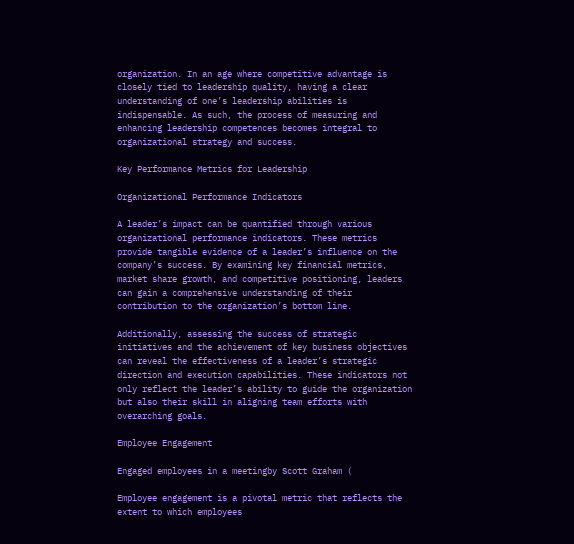organization. In an age where competitive advantage is closely tied to leadership quality, having a clear understanding of one’s leadership abilities is indispensable. As such, the process of measuring and enhancing leadership competences becomes integral to organizational strategy and success.

Key Performance Metrics for Leadership

Organizational Performance Indicators

A leader’s impact can be quantified through various organizational performance indicators. These metrics provide tangible evidence of a leader’s influence on the company’s success. By examining key financial metrics, market share growth, and competitive positioning, leaders can gain a comprehensive understanding of their contribution to the organization’s bottom line.

Additionally, assessing the success of strategic initiatives and the achievement of key business objectives can reveal the effectiveness of a leader’s strategic direction and execution capabilities. These indicators not only reflect the leader’s ability to guide the organization but also their skill in aligning team efforts with overarching goals.

Employee Engagement

Engaged employees in a meetingby Scott Graham (

Employee engagement is a pivotal metric that reflects the extent to which employees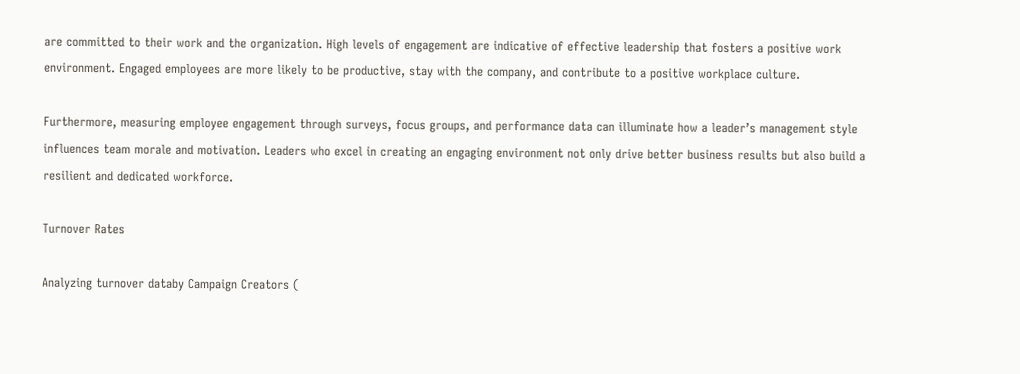are committed to their work and the organization. High levels of engagement are indicative of effective leadership that fosters a positive work environment. Engaged employees are more likely to be productive, stay with the company, and contribute to a positive workplace culture.

Furthermore, measuring employee engagement through surveys, focus groups, and performance data can illuminate how a leader’s management style influences team morale and motivation. Leaders who excel in creating an engaging environment not only drive better business results but also build a resilient and dedicated workforce.

Turnover Rates

Analyzing turnover databy Campaign Creators (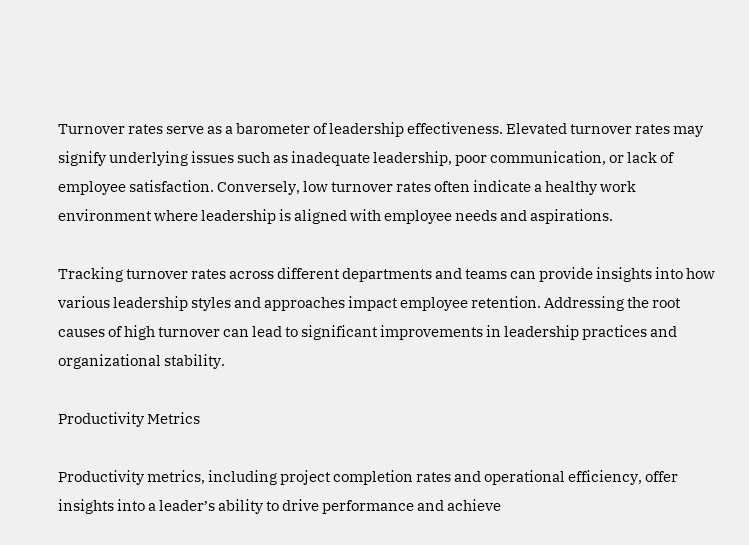Turnover rates serve as a barometer of leadership effectiveness. Elevated turnover rates may signify underlying issues such as inadequate leadership, poor communication, or lack of employee satisfaction. Conversely, low turnover rates often indicate a healthy work environment where leadership is aligned with employee needs and aspirations.

Tracking turnover rates across different departments and teams can provide insights into how various leadership styles and approaches impact employee retention. Addressing the root causes of high turnover can lead to significant improvements in leadership practices and organizational stability.

Productivity Metrics

Productivity metrics, including project completion rates and operational efficiency, offer insights into a leader’s ability to drive performance and achieve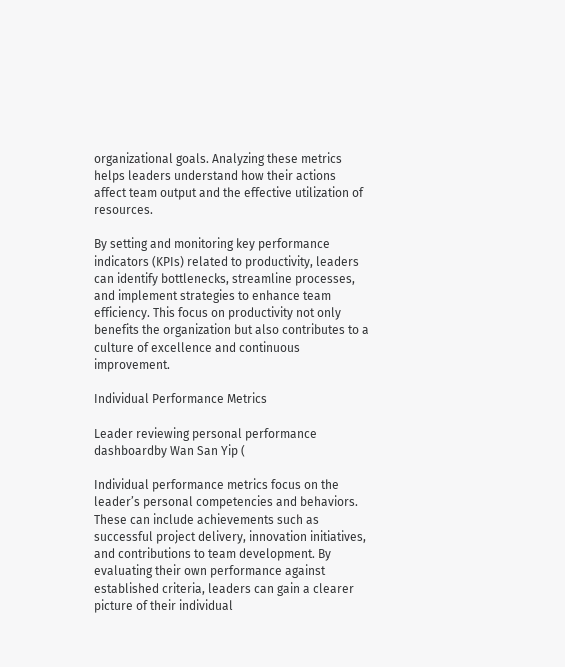organizational goals. Analyzing these metrics helps leaders understand how their actions affect team output and the effective utilization of resources.

By setting and monitoring key performance indicators (KPIs) related to productivity, leaders can identify bottlenecks, streamline processes, and implement strategies to enhance team efficiency. This focus on productivity not only benefits the organization but also contributes to a culture of excellence and continuous improvement.

Individual Performance Metrics

Leader reviewing personal performance dashboardby Wan San Yip (

Individual performance metrics focus on the leader’s personal competencies and behaviors. These can include achievements such as successful project delivery, innovation initiatives, and contributions to team development. By evaluating their own performance against established criteria, leaders can gain a clearer picture of their individual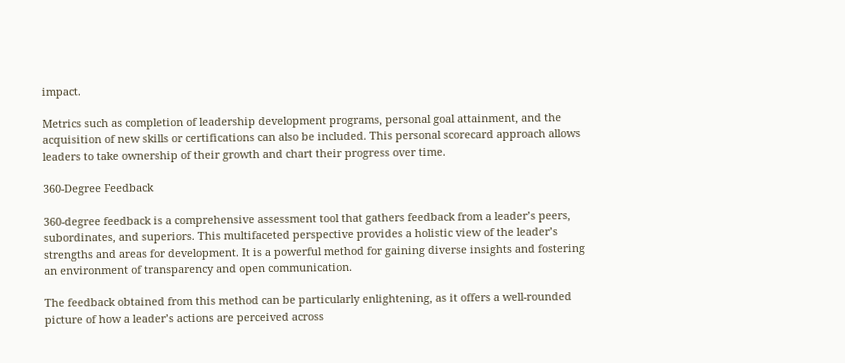impact.

Metrics such as completion of leadership development programs, personal goal attainment, and the acquisition of new skills or certifications can also be included. This personal scorecard approach allows leaders to take ownership of their growth and chart their progress over time.

360-Degree Feedback

360-degree feedback is a comprehensive assessment tool that gathers feedback from a leader’s peers, subordinates, and superiors. This multifaceted perspective provides a holistic view of the leader’s strengths and areas for development. It is a powerful method for gaining diverse insights and fostering an environment of transparency and open communication.

The feedback obtained from this method can be particularly enlightening, as it offers a well-rounded picture of how a leader’s actions are perceived across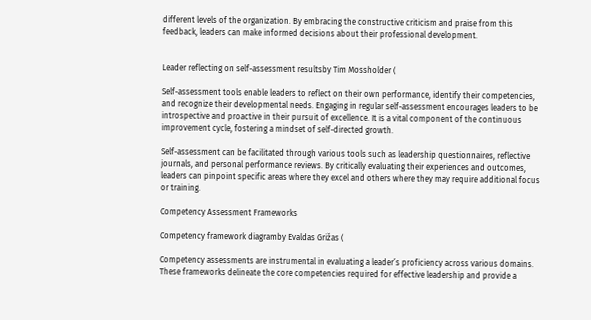different levels of the organization. By embracing the constructive criticism and praise from this feedback, leaders can make informed decisions about their professional development.


Leader reflecting on self-assessment resultsby Tim Mossholder (

Self-assessment tools enable leaders to reflect on their own performance, identify their competencies, and recognize their developmental needs. Engaging in regular self-assessment encourages leaders to be introspective and proactive in their pursuit of excellence. It is a vital component of the continuous improvement cycle, fostering a mindset of self-directed growth.

Self-assessment can be facilitated through various tools such as leadership questionnaires, reflective journals, and personal performance reviews. By critically evaluating their experiences and outcomes, leaders can pinpoint specific areas where they excel and others where they may require additional focus or training.

Competency Assessment Frameworks

Competency framework diagramby Evaldas Grižas (

Competency assessments are instrumental in evaluating a leader’s proficiency across various domains. These frameworks delineate the core competencies required for effective leadership and provide a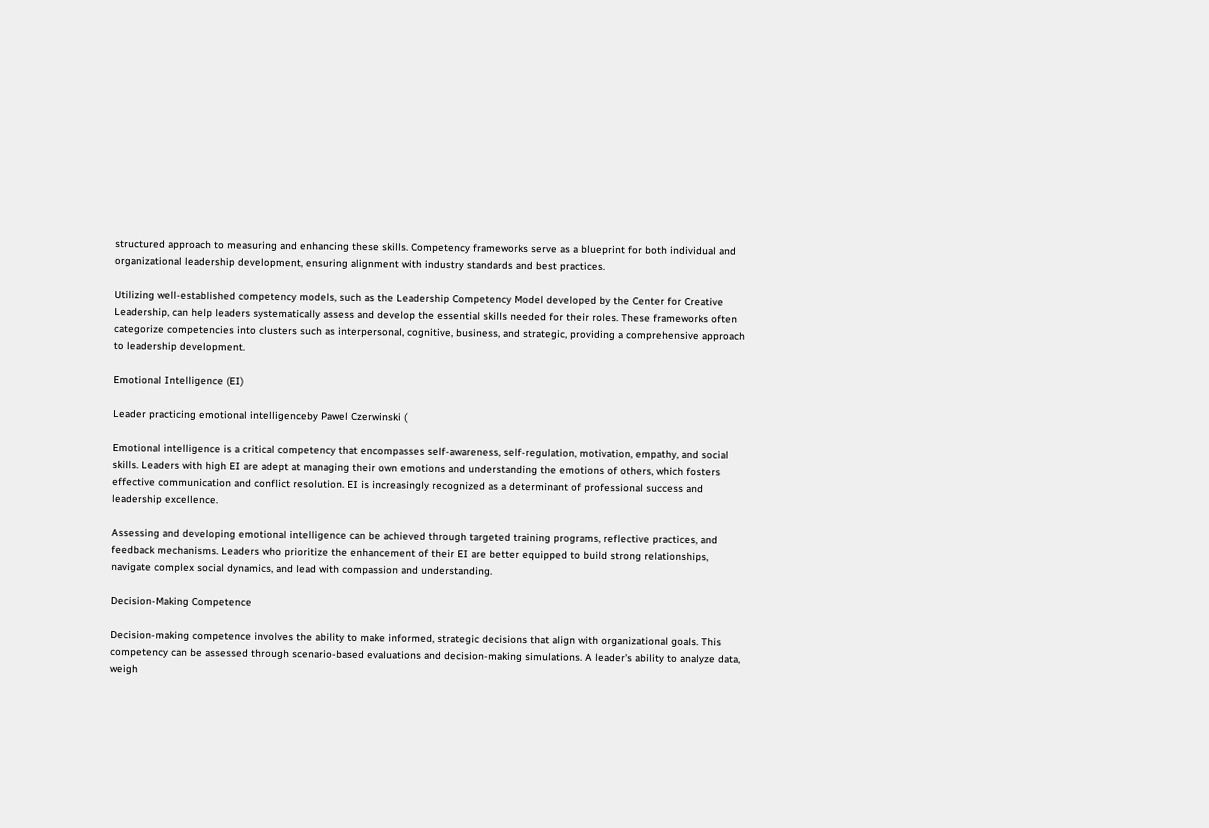structured approach to measuring and enhancing these skills. Competency frameworks serve as a blueprint for both individual and organizational leadership development, ensuring alignment with industry standards and best practices.

Utilizing well-established competency models, such as the Leadership Competency Model developed by the Center for Creative Leadership, can help leaders systematically assess and develop the essential skills needed for their roles. These frameworks often categorize competencies into clusters such as interpersonal, cognitive, business, and strategic, providing a comprehensive approach to leadership development.

Emotional Intelligence (EI)

Leader practicing emotional intelligenceby Pawel Czerwinski (

Emotional intelligence is a critical competency that encompasses self-awareness, self-regulation, motivation, empathy, and social skills. Leaders with high EI are adept at managing their own emotions and understanding the emotions of others, which fosters effective communication and conflict resolution. EI is increasingly recognized as a determinant of professional success and leadership excellence.

Assessing and developing emotional intelligence can be achieved through targeted training programs, reflective practices, and feedback mechanisms. Leaders who prioritize the enhancement of their EI are better equipped to build strong relationships, navigate complex social dynamics, and lead with compassion and understanding.

Decision-Making Competence

Decision-making competence involves the ability to make informed, strategic decisions that align with organizational goals. This competency can be assessed through scenario-based evaluations and decision-making simulations. A leader’s ability to analyze data, weigh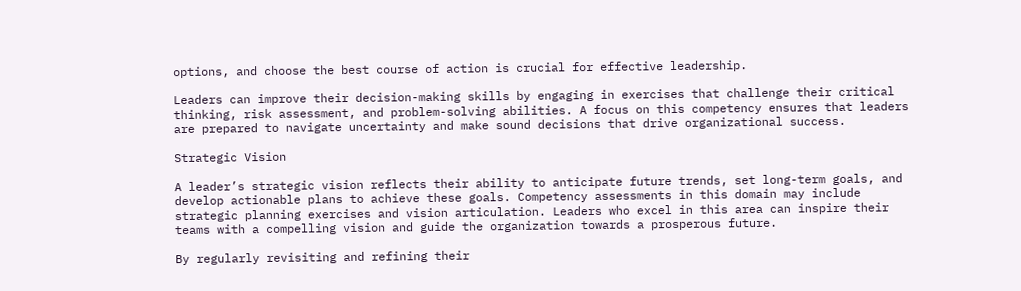options, and choose the best course of action is crucial for effective leadership.

Leaders can improve their decision-making skills by engaging in exercises that challenge their critical thinking, risk assessment, and problem-solving abilities. A focus on this competency ensures that leaders are prepared to navigate uncertainty and make sound decisions that drive organizational success.

Strategic Vision

A leader’s strategic vision reflects their ability to anticipate future trends, set long-term goals, and develop actionable plans to achieve these goals. Competency assessments in this domain may include strategic planning exercises and vision articulation. Leaders who excel in this area can inspire their teams with a compelling vision and guide the organization towards a prosperous future.

By regularly revisiting and refining their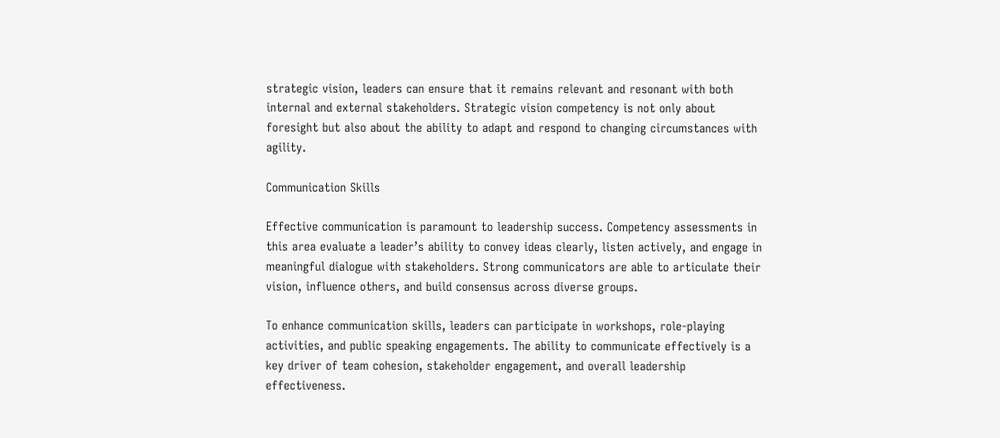strategic vision, leaders can ensure that it remains relevant and resonant with both internal and external stakeholders. Strategic vision competency is not only about foresight but also about the ability to adapt and respond to changing circumstances with agility.

Communication Skills

Effective communication is paramount to leadership success. Competency assessments in this area evaluate a leader’s ability to convey ideas clearly, listen actively, and engage in meaningful dialogue with stakeholders. Strong communicators are able to articulate their vision, influence others, and build consensus across diverse groups.

To enhance communication skills, leaders can participate in workshops, role-playing activities, and public speaking engagements. The ability to communicate effectively is a key driver of team cohesion, stakeholder engagement, and overall leadership effectiveness.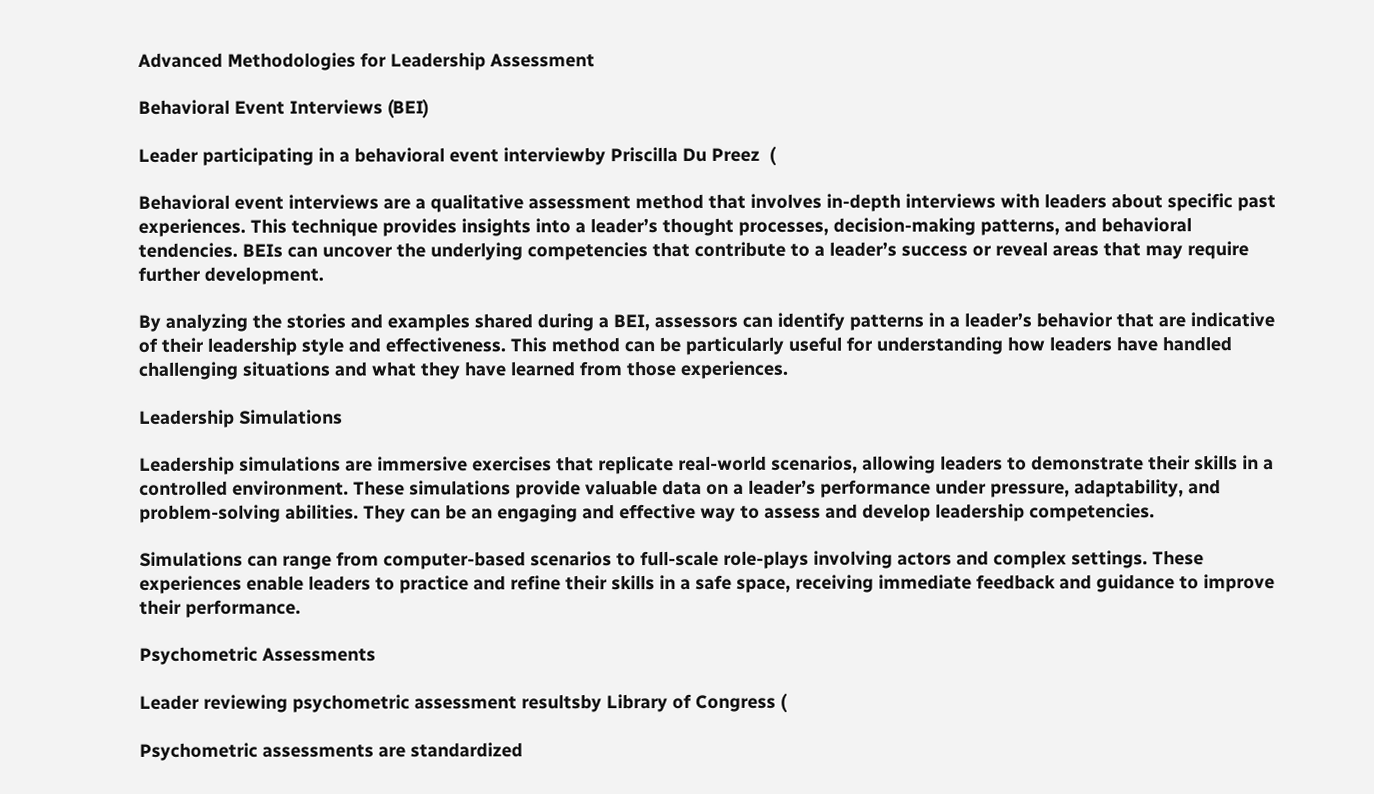Advanced Methodologies for Leadership Assessment

Behavioral Event Interviews (BEI)

Leader participating in a behavioral event interviewby Priscilla Du Preez  (

Behavioral event interviews are a qualitative assessment method that involves in-depth interviews with leaders about specific past experiences. This technique provides insights into a leader’s thought processes, decision-making patterns, and behavioral tendencies. BEIs can uncover the underlying competencies that contribute to a leader’s success or reveal areas that may require further development.

By analyzing the stories and examples shared during a BEI, assessors can identify patterns in a leader’s behavior that are indicative of their leadership style and effectiveness. This method can be particularly useful for understanding how leaders have handled challenging situations and what they have learned from those experiences.

Leadership Simulations

Leadership simulations are immersive exercises that replicate real-world scenarios, allowing leaders to demonstrate their skills in a controlled environment. These simulations provide valuable data on a leader’s performance under pressure, adaptability, and problem-solving abilities. They can be an engaging and effective way to assess and develop leadership competencies.

Simulations can range from computer-based scenarios to full-scale role-plays involving actors and complex settings. These experiences enable leaders to practice and refine their skills in a safe space, receiving immediate feedback and guidance to improve their performance.

Psychometric Assessments

Leader reviewing psychometric assessment resultsby Library of Congress (

Psychometric assessments are standardized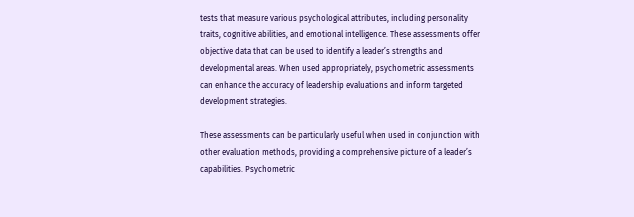tests that measure various psychological attributes, including personality traits, cognitive abilities, and emotional intelligence. These assessments offer objective data that can be used to identify a leader’s strengths and developmental areas. When used appropriately, psychometric assessments can enhance the accuracy of leadership evaluations and inform targeted development strategies.

These assessments can be particularly useful when used in conjunction with other evaluation methods, providing a comprehensive picture of a leader’s capabilities. Psychometric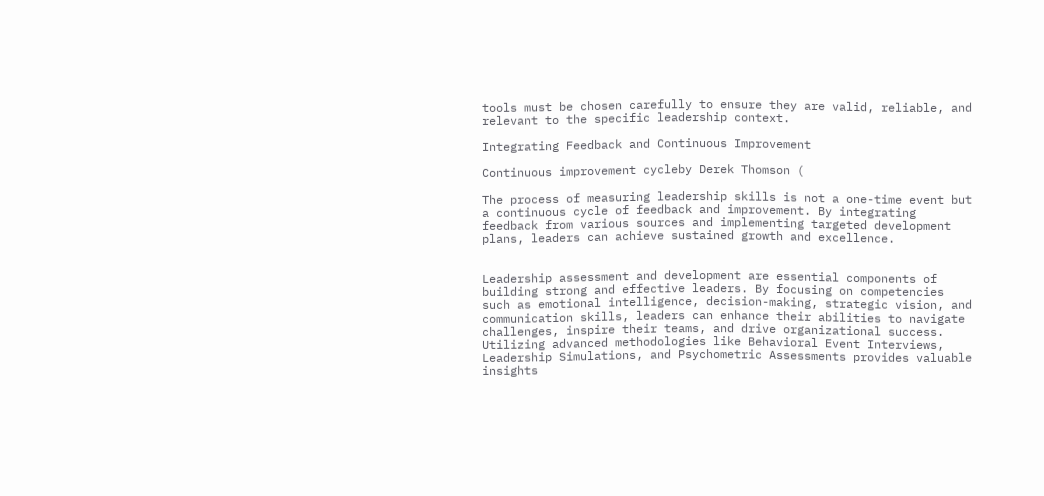tools must be chosen carefully to ensure they are valid, reliable, and relevant to the specific leadership context.

Integrating Feedback and Continuous Improvement

Continuous improvement cycleby Derek Thomson (

The process of measuring leadership skills is not a one-time event but a continuous cycle of feedback and improvement. By integrating feedback from various sources and implementing targeted development plans, leaders can achieve sustained growth and excellence.


Leadership assessment and development are essential components of building strong and effective leaders. By focusing on competencies such as emotional intelligence, decision-making, strategic vision, and communication skills, leaders can enhance their abilities to navigate challenges, inspire their teams, and drive organizational success. Utilizing advanced methodologies like Behavioral Event Interviews, Leadership Simulations, and Psychometric Assessments provides valuable insights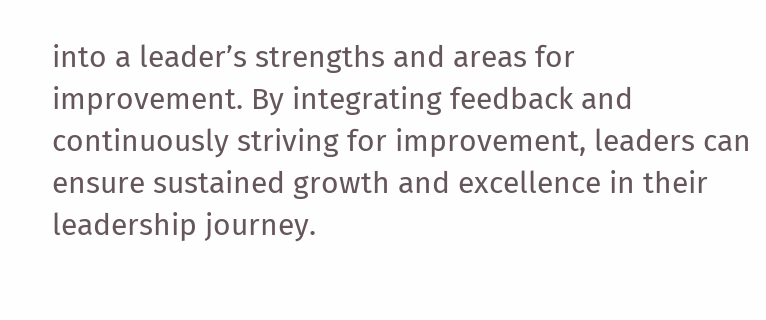into a leader’s strengths and areas for improvement. By integrating feedback and continuously striving for improvement, leaders can ensure sustained growth and excellence in their leadership journey.